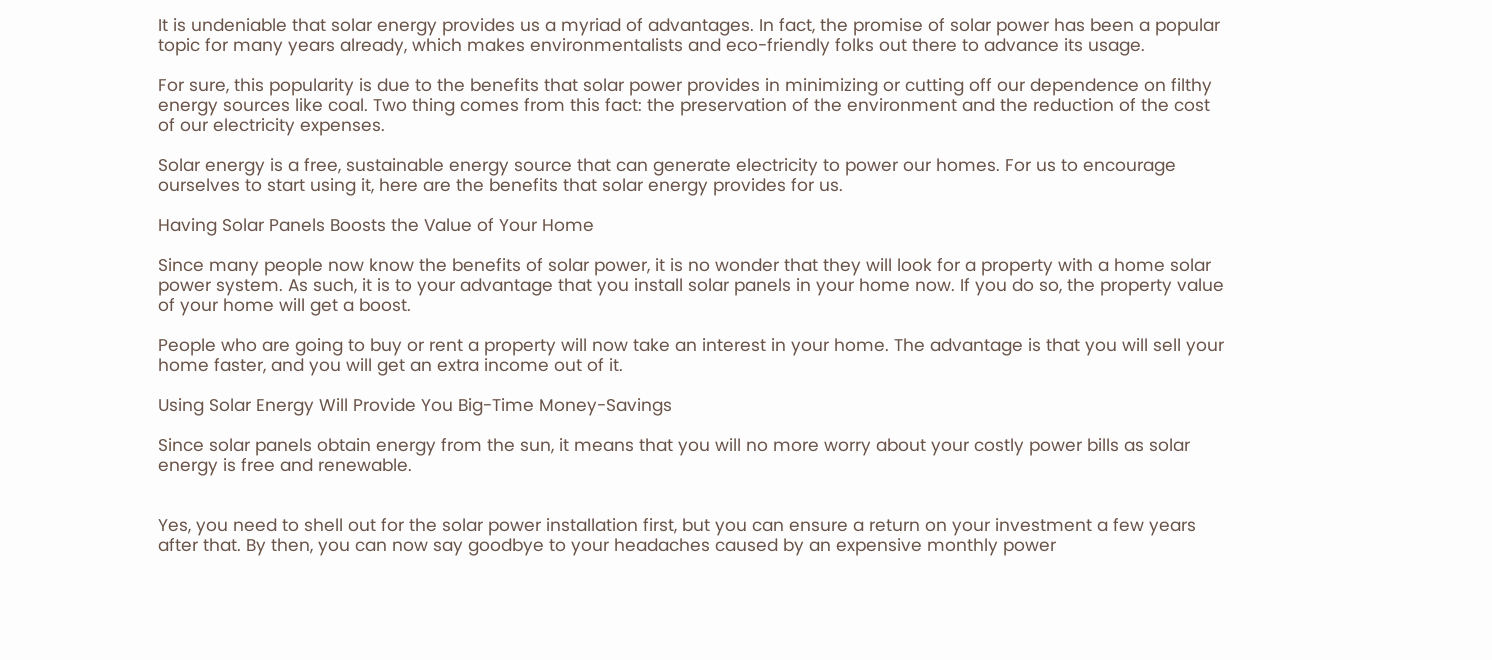It is undeniable that solar energy provides us a myriad of advantages. In fact, the promise of solar power has been a popular topic for many years already, which makes environmentalists and eco-friendly folks out there to advance its usage.

For sure, this popularity is due to the benefits that solar power provides in minimizing or cutting off our dependence on filthy energy sources like coal. Two thing comes from this fact: the preservation of the environment and the reduction of the cost of our electricity expenses.

Solar energy is a free, sustainable energy source that can generate electricity to power our homes. For us to encourage ourselves to start using it, here are the benefits that solar energy provides for us.

Having Solar Panels Boosts the Value of Your Home

Since many people now know the benefits of solar power, it is no wonder that they will look for a property with a home solar power system. As such, it is to your advantage that you install solar panels in your home now. If you do so, the property value of your home will get a boost.

People who are going to buy or rent a property will now take an interest in your home. The advantage is that you will sell your home faster, and you will get an extra income out of it.

Using Solar Energy Will Provide You Big-Time Money-Savings

Since solar panels obtain energy from the sun, it means that you will no more worry about your costly power bills as solar energy is free and renewable.


Yes, you need to shell out for the solar power installation first, but you can ensure a return on your investment a few years after that. By then, you can now say goodbye to your headaches caused by an expensive monthly power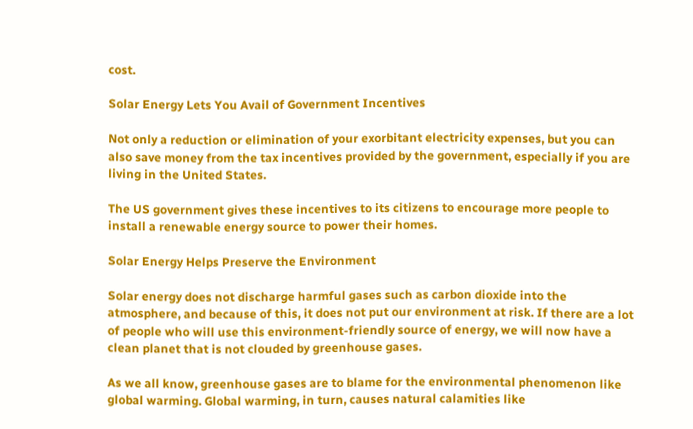cost.

Solar Energy Lets You Avail of Government Incentives

Not only a reduction or elimination of your exorbitant electricity expenses, but you can also save money from the tax incentives provided by the government, especially if you are living in the United States.

The US government gives these incentives to its citizens to encourage more people to install a renewable energy source to power their homes.

Solar Energy Helps Preserve the Environment

Solar energy does not discharge harmful gases such as carbon dioxide into the atmosphere, and because of this, it does not put our environment at risk. If there are a lot of people who will use this environment-friendly source of energy, we will now have a clean planet that is not clouded by greenhouse gases.

As we all know, greenhouse gases are to blame for the environmental phenomenon like global warming. Global warming, in turn, causes natural calamities like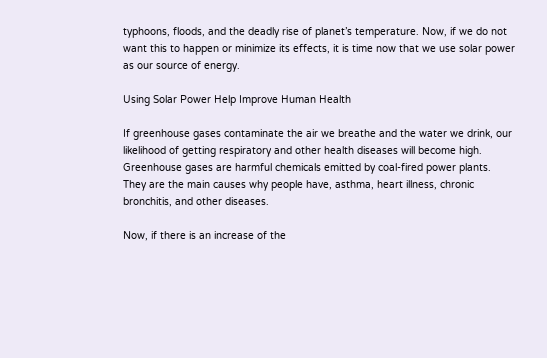typhoons, floods, and the deadly rise of planet’s temperature. Now, if we do not want this to happen or minimize its effects, it is time now that we use solar power as our source of energy.

Using Solar Power Help Improve Human Health

If greenhouse gases contaminate the air we breathe and the water we drink, our likelihood of getting respiratory and other health diseases will become high. Greenhouse gases are harmful chemicals emitted by coal-fired power plants. They are the main causes why people have, asthma, heart illness, chronic bronchitis, and other diseases.

Now, if there is an increase of the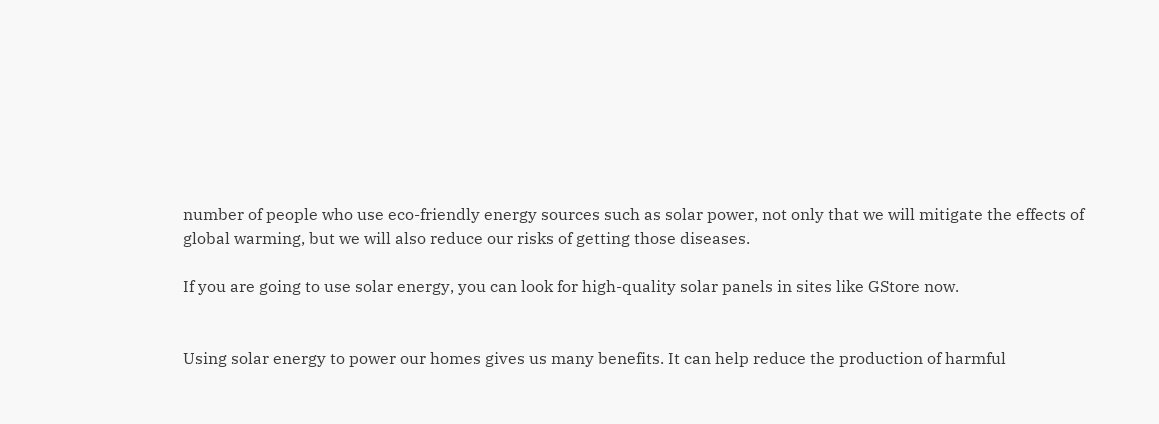number of people who use eco-friendly energy sources such as solar power, not only that we will mitigate the effects of global warming, but we will also reduce our risks of getting those diseases.

If you are going to use solar energy, you can look for high-quality solar panels in sites like GStore now.


Using solar energy to power our homes gives us many benefits. It can help reduce the production of harmful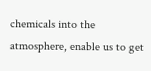chemicals into the atmosphere, enable us to get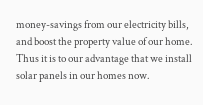money-savings from our electricity bills, and boost the property value of our home. Thus it is to our advantage that we install solar panels in our homes now.